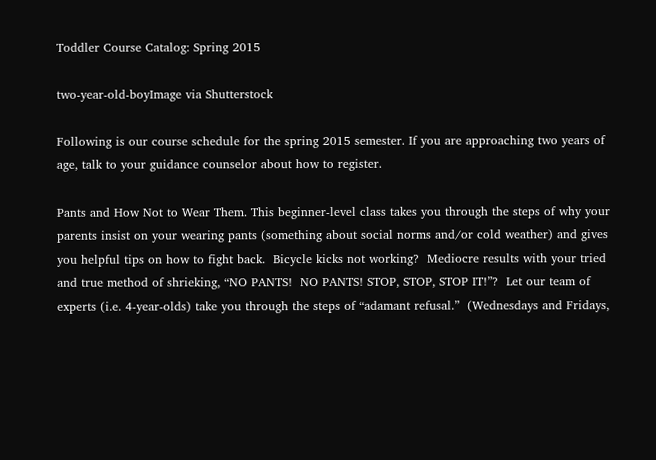Toddler Course Catalog: Spring 2015

two-year-old-boyImage via Shutterstock

Following is our course schedule for the spring 2015 semester. If you are approaching two years of age, talk to your guidance counselor about how to register.

Pants and How Not to Wear Them. This beginner-level class takes you through the steps of why your parents insist on your wearing pants (something about social norms and/or cold weather) and gives you helpful tips on how to fight back.  Bicycle kicks not working?  Mediocre results with your tried and true method of shrieking, “NO PANTS!  NO PANTS! STOP, STOP, STOP IT!”?  Let our team of experts (i.e. 4-year-olds) take you through the steps of “adamant refusal.”  (Wednesdays and Fridays,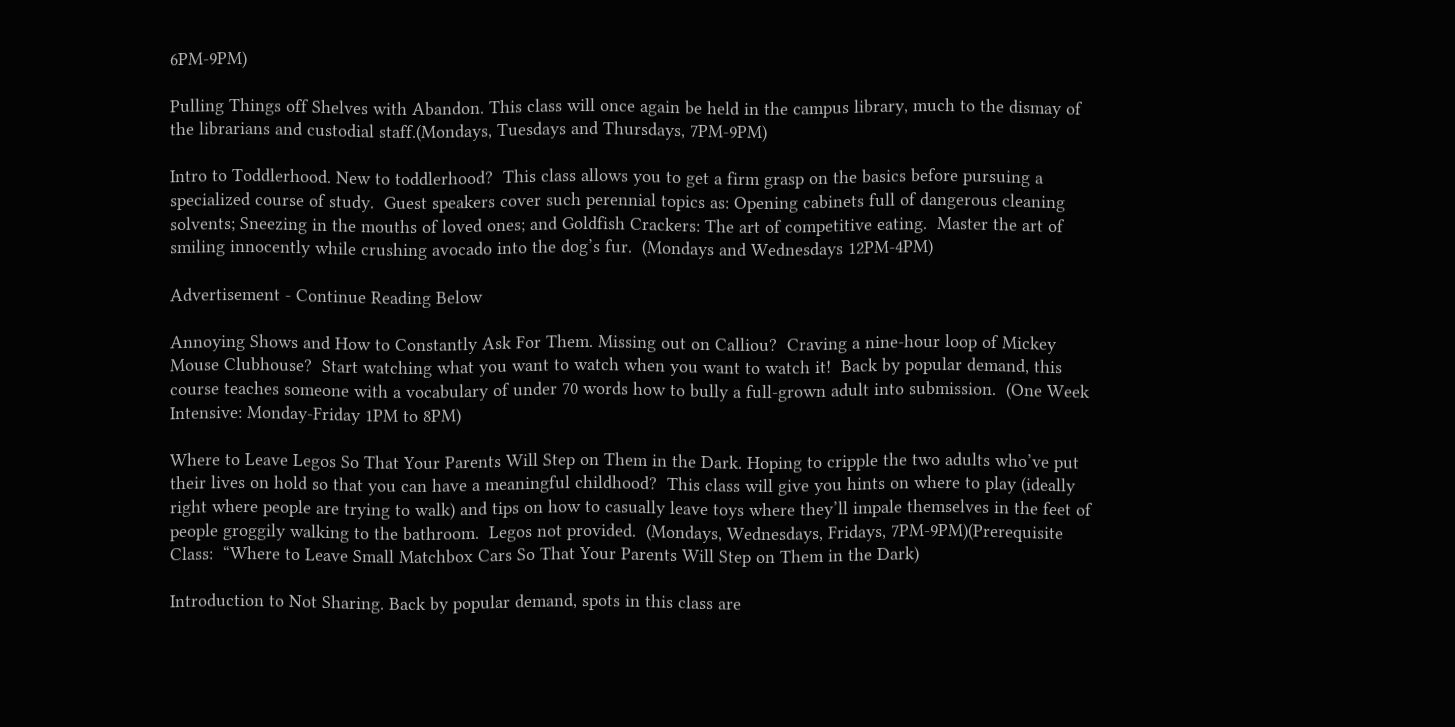6PM-9PM)

Pulling Things off Shelves with Abandon. This class will once again be held in the campus library, much to the dismay of the librarians and custodial staff.(Mondays, Tuesdays and Thursdays, 7PM-9PM)

Intro to Toddlerhood. New to toddlerhood?  This class allows you to get a firm grasp on the basics before pursuing a specialized course of study.  Guest speakers cover such perennial topics as: Opening cabinets full of dangerous cleaning solvents; Sneezing in the mouths of loved ones; and Goldfish Crackers: The art of competitive eating.  Master the art of smiling innocently while crushing avocado into the dog’s fur.  (Mondays and Wednesdays 12PM-4PM)

Advertisement - Continue Reading Below

Annoying Shows and How to Constantly Ask For Them. Missing out on Calliou?  Craving a nine-hour loop of Mickey Mouse Clubhouse?  Start watching what you want to watch when you want to watch it!  Back by popular demand, this course teaches someone with a vocabulary of under 70 words how to bully a full-grown adult into submission.  (One Week Intensive: Monday-Friday 1PM to 8PM)

Where to Leave Legos So That Your Parents Will Step on Them in the Dark. Hoping to cripple the two adults who’ve put their lives on hold so that you can have a meaningful childhood?  This class will give you hints on where to play (ideally right where people are trying to walk) and tips on how to casually leave toys where they’ll impale themselves in the feet of people groggily walking to the bathroom.  Legos not provided.  (Mondays, Wednesdays, Fridays, 7PM-9PM)(Prerequisite Class:  “Where to Leave Small Matchbox Cars So That Your Parents Will Step on Them in the Dark)

Introduction to Not Sharing. Back by popular demand, spots in this class are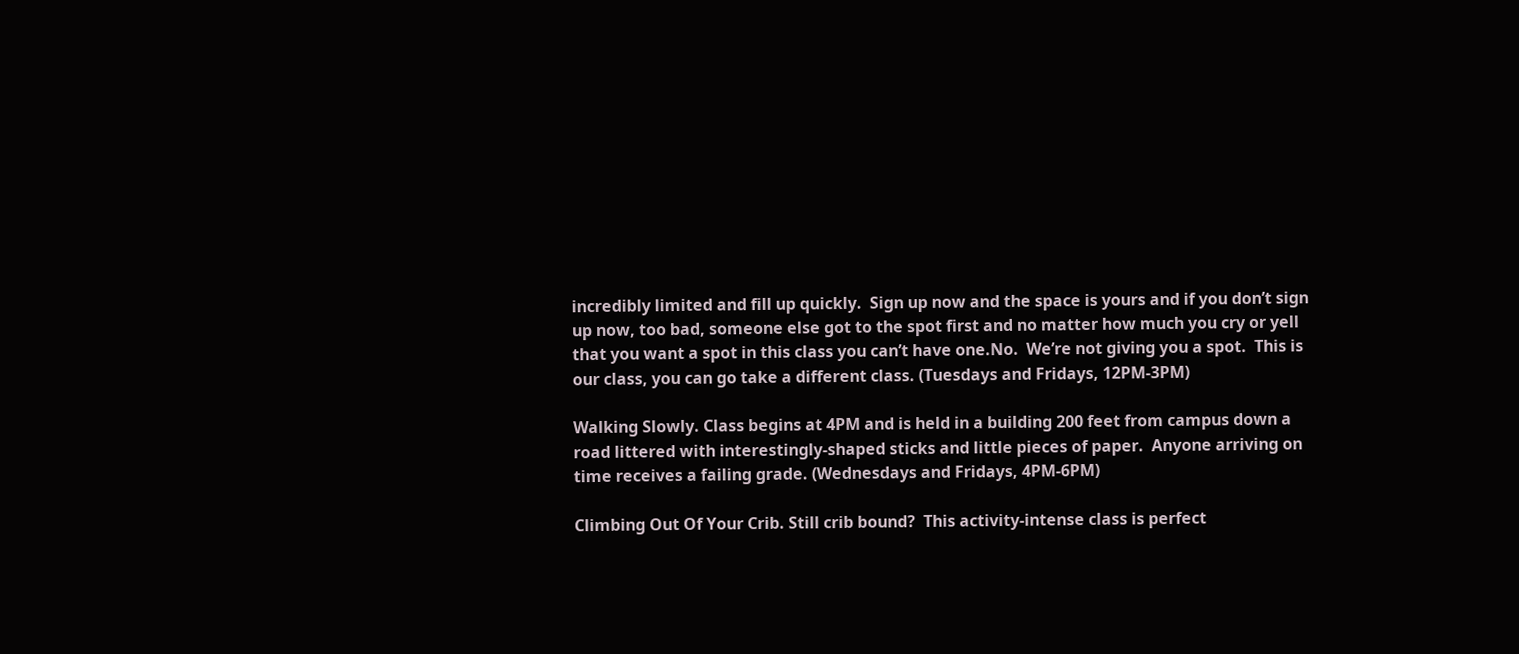incredibly limited and fill up quickly.  Sign up now and the space is yours and if you don’t sign up now, too bad, someone else got to the spot first and no matter how much you cry or yell that you want a spot in this class you can’t have one.No.  We’re not giving you a spot.  This is our class, you can go take a different class. (Tuesdays and Fridays, 12PM-3PM)

Walking Slowly. Class begins at 4PM and is held in a building 200 feet from campus down a road littered with interestingly-shaped sticks and little pieces of paper.  Anyone arriving on time receives a failing grade. (Wednesdays and Fridays, 4PM-6PM)

Climbing Out Of Your Crib. Still crib bound?  This activity-intense class is perfect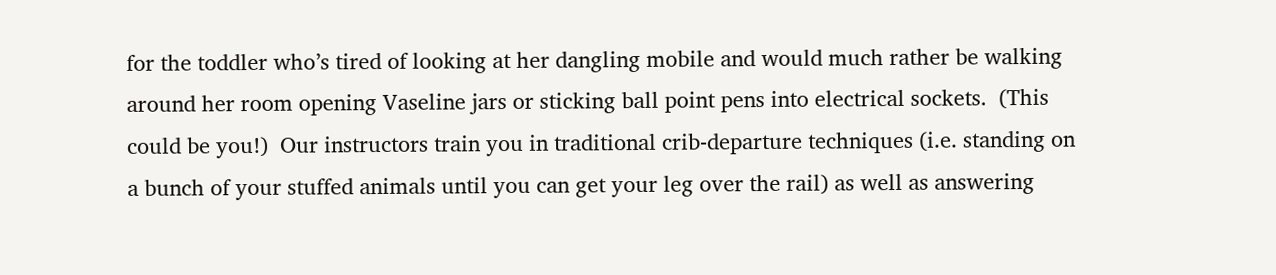for the toddler who’s tired of looking at her dangling mobile and would much rather be walking around her room opening Vaseline jars or sticking ball point pens into electrical sockets.  (This could be you!)  Our instructors train you in traditional crib-departure techniques (i.e. standing on a bunch of your stuffed animals until you can get your leg over the rail) as well as answering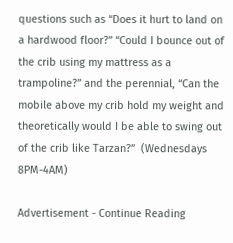questions such as “Does it hurt to land on a hardwood floor?” “Could I bounce out of the crib using my mattress as a trampoline?” and the perennial, “Can the mobile above my crib hold my weight and theoretically would I be able to swing out of the crib like Tarzan?”  (Wednesdays 8PM-4AM)

Advertisement - Continue Reading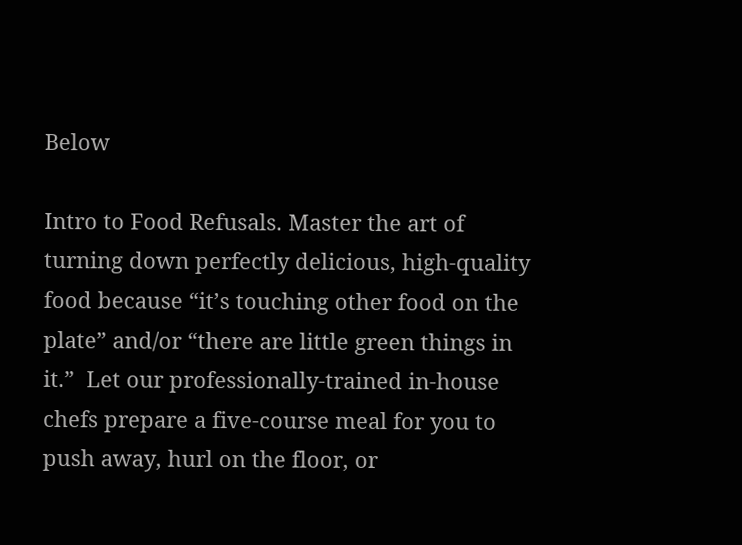Below

Intro to Food Refusals. Master the art of turning down perfectly delicious, high-quality food because “it’s touching other food on the plate” and/or “there are little green things in it.”  Let our professionally-trained in-house chefs prepare a five-course meal for you to push away, hurl on the floor, or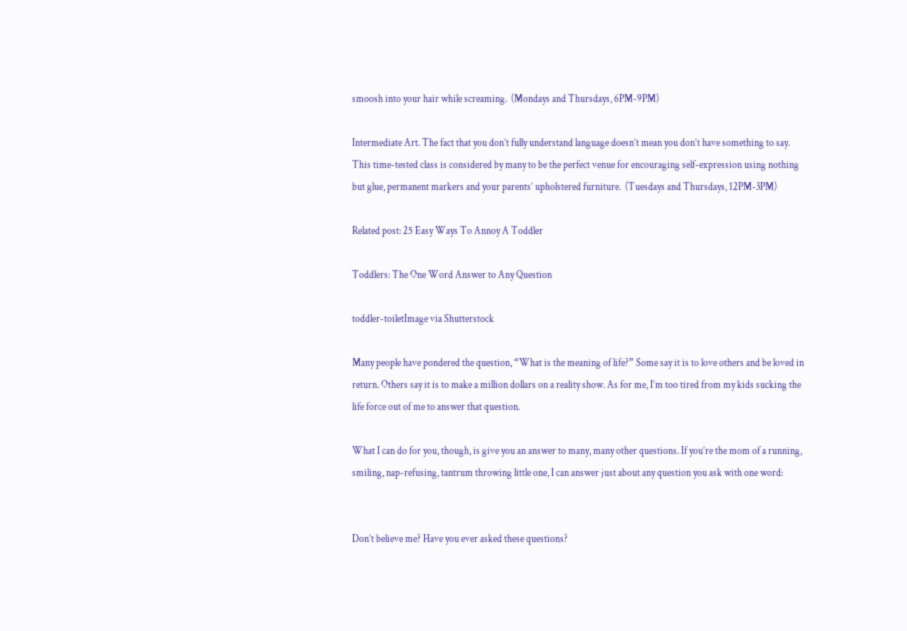smoosh into your hair while screaming.  (Mondays and Thursdays, 6PM-9PM)

Intermediate Art. The fact that you don’t fully understand language doesn’t mean you don’t have something to say.  This time-tested class is considered by many to be the perfect venue for encouraging self-expression using nothing but glue, permanent markers and your parents’ upholstered furniture.  (Tuesdays and Thursdays, 12PM-3PM)

Related post: 25 Easy Ways To Annoy A Toddler

Toddlers: The One Word Answer to Any Question

toddler-toiletImage via Shutterstock

Many people have pondered the question, “What is the meaning of life?” Some say it is to love others and be loved in return. Others say it is to make a million dollars on a reality show. As for me, I’m too tired from my kids sucking the life force out of me to answer that question.

What I can do for you, though, is give you an answer to many, many other questions. If you’re the mom of a running, smiling, nap-refusing, tantrum throwing little one, I can answer just about any question you ask with one word:


Don’t believe me? Have you ever asked these questions?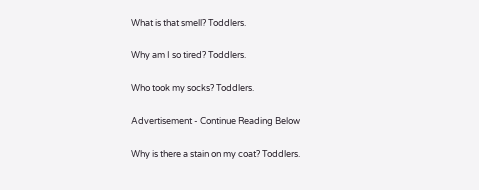What is that smell? Toddlers.

Why am I so tired? Toddlers.

Who took my socks? Toddlers.

Advertisement - Continue Reading Below

Why is there a stain on my coat? Toddlers.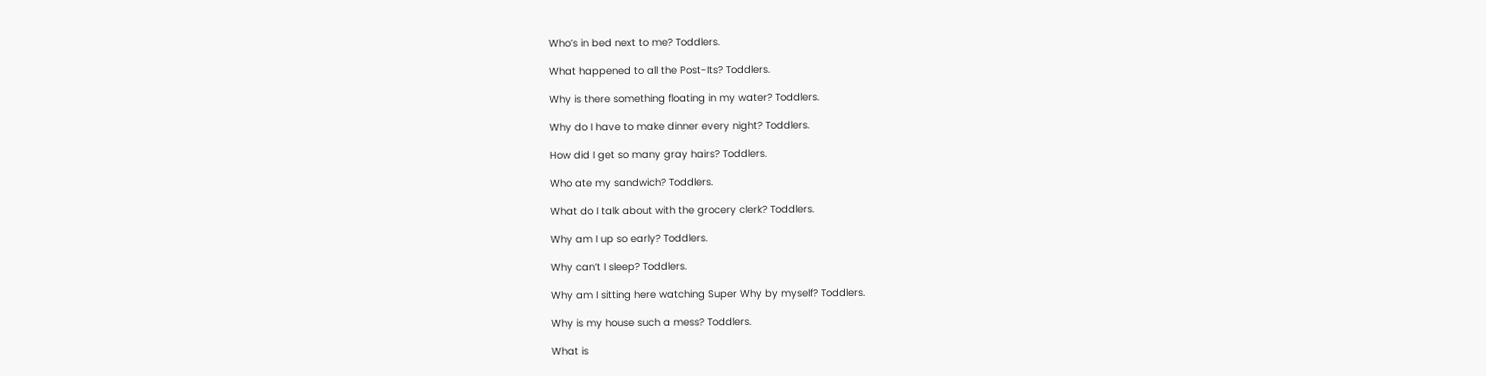Who’s in bed next to me? Toddlers.

What happened to all the Post-Its? Toddlers.

Why is there something floating in my water? Toddlers.

Why do I have to make dinner every night? Toddlers.

How did I get so many gray hairs? Toddlers.

Who ate my sandwich? Toddlers.

What do I talk about with the grocery clerk? Toddlers.

Why am I up so early? Toddlers.

Why can’t I sleep? Toddlers.

Why am I sitting here watching Super Why by myself? Toddlers.

Why is my house such a mess? Toddlers.

What is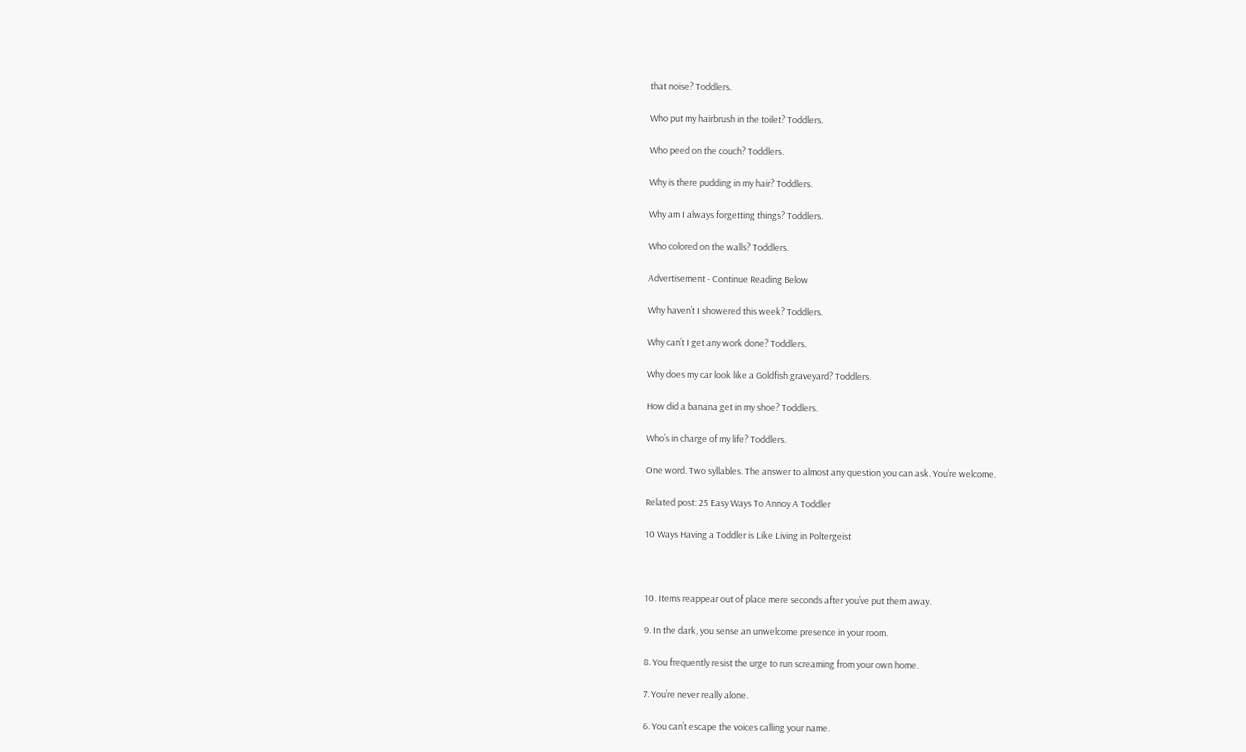that noise? Toddlers.

Who put my hairbrush in the toilet? Toddlers.

Who peed on the couch? Toddlers.

Why is there pudding in my hair? Toddlers.

Why am I always forgetting things? Toddlers.

Who colored on the walls? Toddlers.

Advertisement - Continue Reading Below

Why haven’t I showered this week? Toddlers.

Why can’t I get any work done? Toddlers.

Why does my car look like a Goldfish graveyard? Toddlers.

How did a banana get in my shoe? Toddlers.

Who’s in charge of my life? Toddlers.

One word. Two syllables. The answer to almost any question you can ask. You’re welcome.

Related post: 25 Easy Ways To Annoy A Toddler

10 Ways Having a Toddler is Like Living in Poltergeist



10. Items reappear out of place mere seconds after you’ve put them away.

9. In the dark, you sense an unwelcome presence in your room.

8. You frequently resist the urge to run screaming from your own home.

7. You’re never really alone.

6. You can’t escape the voices calling your name.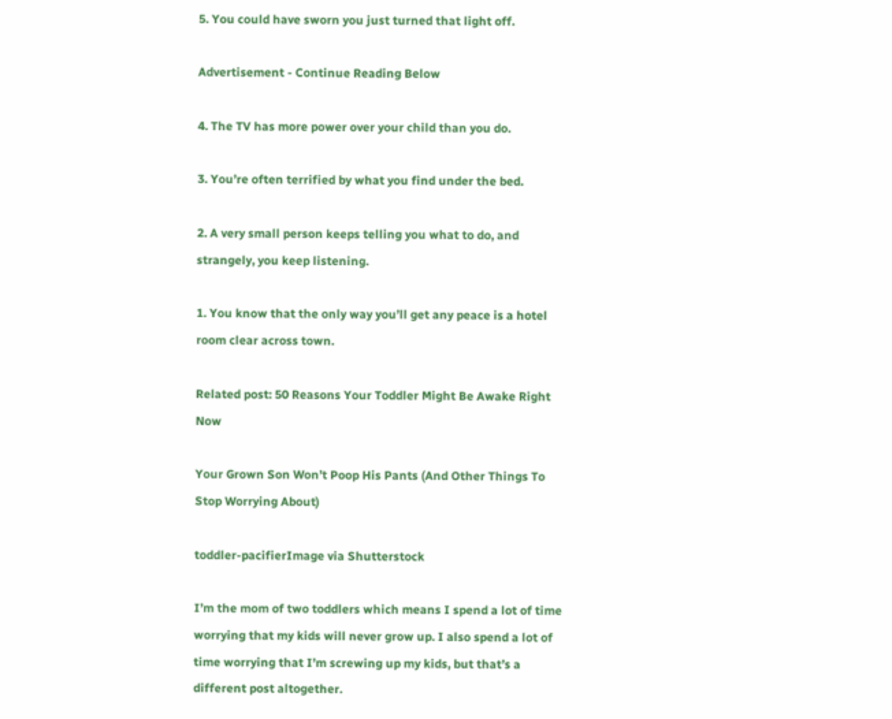5. You could have sworn you just turned that light off.

Advertisement - Continue Reading Below

4. The TV has more power over your child than you do.

3. You’re often terrified by what you find under the bed.

2. A very small person keeps telling you what to do, and strangely, you keep listening.

1. You know that the only way you’ll get any peace is a hotel room clear across town.

Related post: 50 Reasons Your Toddler Might Be Awake Right Now

Your Grown Son Won’t Poop His Pants (And Other Things To Stop Worrying About)

toddler-pacifierImage via Shutterstock

I’m the mom of two toddlers which means I spend a lot of time worrying that my kids will never grow up. I also spend a lot of time worrying that I’m screwing up my kids, but that’s a different post altogether.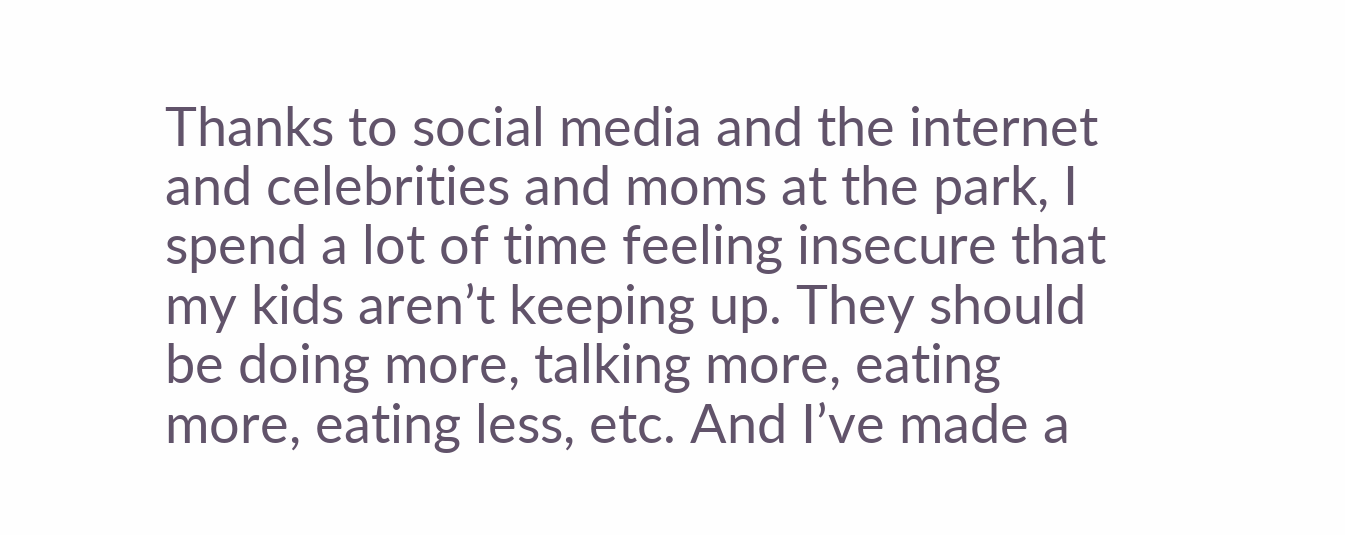Thanks to social media and the internet and celebrities and moms at the park, I spend a lot of time feeling insecure that my kids aren’t keeping up. They should be doing more, talking more, eating more, eating less, etc. And I’ve made a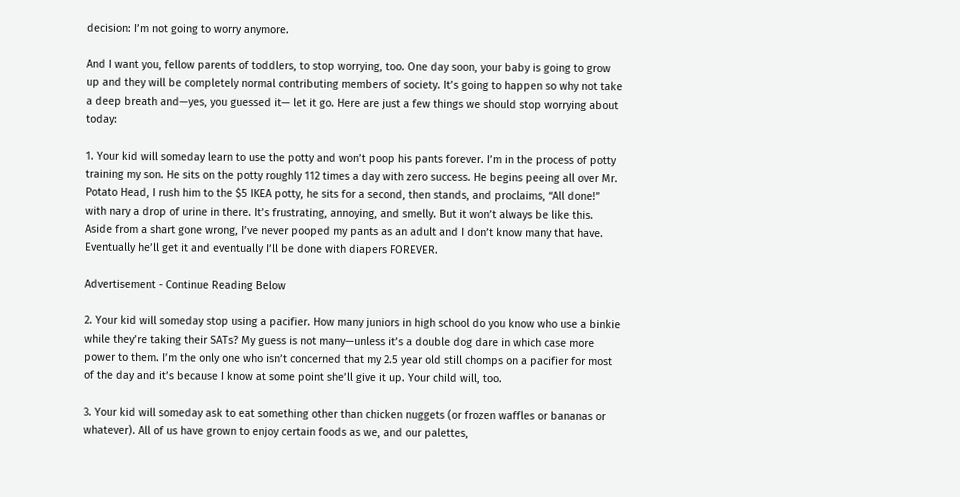decision: I’m not going to worry anymore.

And I want you, fellow parents of toddlers, to stop worrying, too. One day soon, your baby is going to grow up and they will be completely normal contributing members of society. It’s going to happen so why not take a deep breath and—yes, you guessed it— let it go. Here are just a few things we should stop worrying about today:

1. Your kid will someday learn to use the potty and won’t poop his pants forever. I’m in the process of potty training my son. He sits on the potty roughly 112 times a day with zero success. He begins peeing all over Mr. Potato Head, I rush him to the $5 IKEA potty, he sits for a second, then stands, and proclaims, “All done!” with nary a drop of urine in there. It’s frustrating, annoying, and smelly. But it won’t always be like this. Aside from a shart gone wrong, I’ve never pooped my pants as an adult and I don’t know many that have. Eventually he’ll get it and eventually I’ll be done with diapers FOREVER.

Advertisement - Continue Reading Below

2. Your kid will someday stop using a pacifier. How many juniors in high school do you know who use a binkie while they’re taking their SATs? My guess is not many—unless it’s a double dog dare in which case more power to them. I’m the only one who isn’t concerned that my 2.5 year old still chomps on a pacifier for most of the day and it’s because I know at some point she’ll give it up. Your child will, too.

3. Your kid will someday ask to eat something other than chicken nuggets (or frozen waffles or bananas or whatever). All of us have grown to enjoy certain foods as we, and our palettes,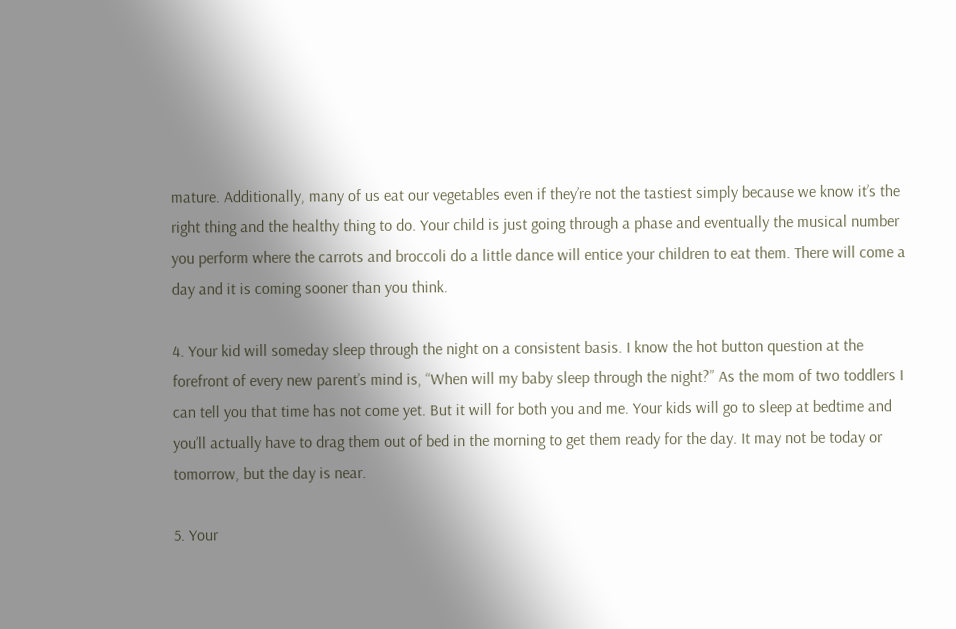mature. Additionally, many of us eat our vegetables even if they’re not the tastiest simply because we know it’s the right thing and the healthy thing to do. Your child is just going through a phase and eventually the musical number you perform where the carrots and broccoli do a little dance will entice your children to eat them. There will come a day and it is coming sooner than you think.

4. Your kid will someday sleep through the night on a consistent basis. I know the hot button question at the forefront of every new parent’s mind is, “When will my baby sleep through the night?” As the mom of two toddlers I can tell you that time has not come yet. But it will for both you and me. Your kids will go to sleep at bedtime and you’ll actually have to drag them out of bed in the morning to get them ready for the day. It may not be today or tomorrow, but the day is near.

5. Your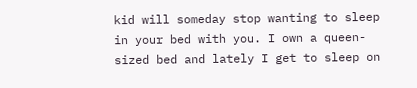kid will someday stop wanting to sleep in your bed with you. I own a queen-sized bed and lately I get to sleep on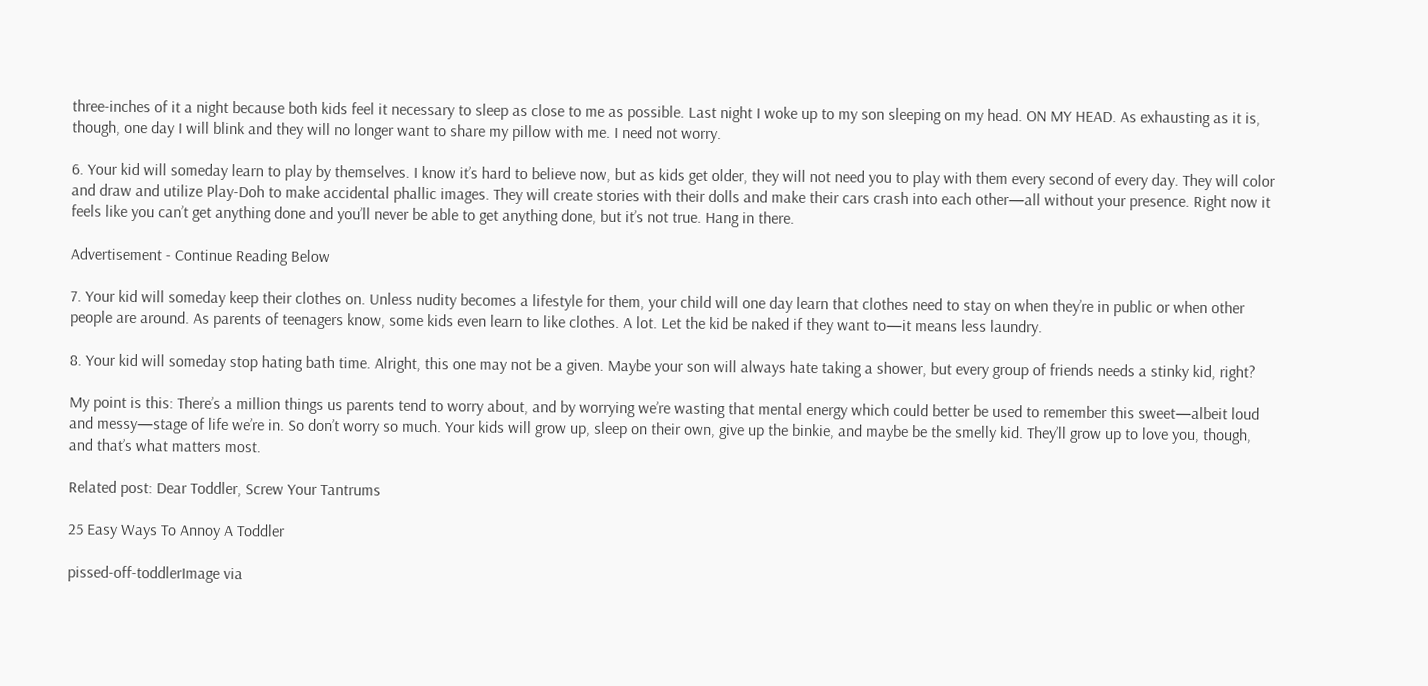three-inches of it a night because both kids feel it necessary to sleep as close to me as possible. Last night I woke up to my son sleeping on my head. ON MY HEAD. As exhausting as it is, though, one day I will blink and they will no longer want to share my pillow with me. I need not worry.

6. Your kid will someday learn to play by themselves. I know it’s hard to believe now, but as kids get older, they will not need you to play with them every second of every day. They will color and draw and utilize Play-Doh to make accidental phallic images. They will create stories with their dolls and make their cars crash into each other—all without your presence. Right now it feels like you can’t get anything done and you’ll never be able to get anything done, but it’s not true. Hang in there.

Advertisement - Continue Reading Below

7. Your kid will someday keep their clothes on. Unless nudity becomes a lifestyle for them, your child will one day learn that clothes need to stay on when they’re in public or when other people are around. As parents of teenagers know, some kids even learn to like clothes. A lot. Let the kid be naked if they want to—it means less laundry.

8. Your kid will someday stop hating bath time. Alright, this one may not be a given. Maybe your son will always hate taking a shower, but every group of friends needs a stinky kid, right?

My point is this: There’s a million things us parents tend to worry about, and by worrying we’re wasting that mental energy which could better be used to remember this sweet—albeit loud and messy—stage of life we’re in. So don’t worry so much. Your kids will grow up, sleep on their own, give up the binkie, and maybe be the smelly kid. They’ll grow up to love you, though, and that’s what matters most.

Related post: Dear Toddler, Screw Your Tantrums

25 Easy Ways To Annoy A Toddler

pissed-off-toddlerImage via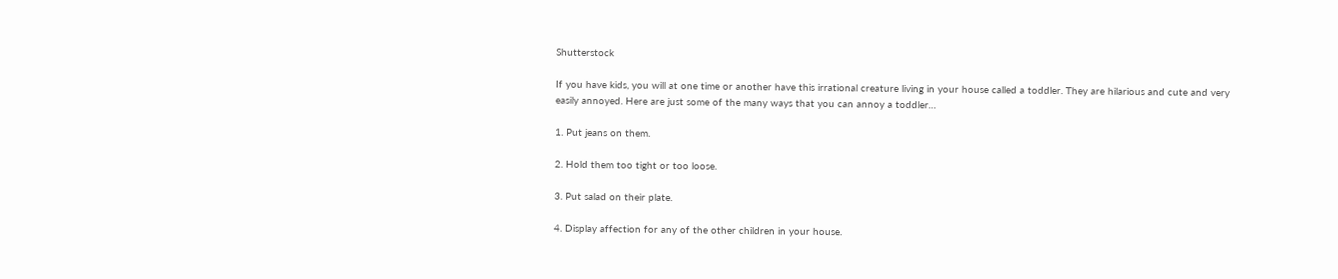Shutterstock

If you have kids, you will at one time or another have this irrational creature living in your house called a toddler. They are hilarious and cute and very easily annoyed. Here are just some of the many ways that you can annoy a toddler…

1. Put jeans on them.

2. Hold them too tight or too loose.

3. Put salad on their plate.

4. Display affection for any of the other children in your house.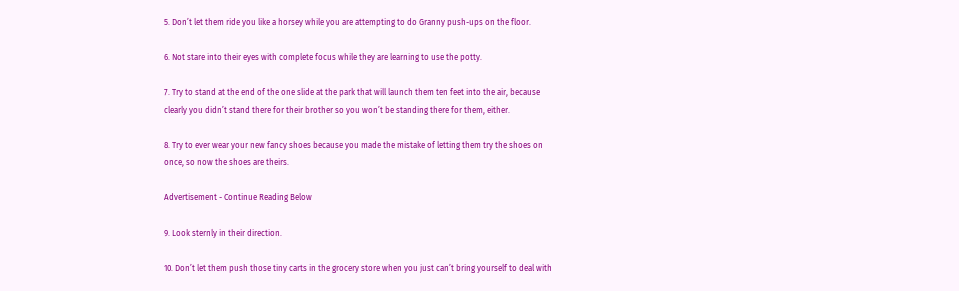5. Don’t let them ride you like a horsey while you are attempting to do Granny push-ups on the floor.

6. Not stare into their eyes with complete focus while they are learning to use the potty.

7. Try to stand at the end of the one slide at the park that will launch them ten feet into the air, because clearly you didn’t stand there for their brother so you won’t be standing there for them, either.

8. Try to ever wear your new fancy shoes because you made the mistake of letting them try the shoes on once, so now the shoes are theirs.

Advertisement - Continue Reading Below

9. Look sternly in their direction.

10. Don’t let them push those tiny carts in the grocery store when you just can’t bring yourself to deal with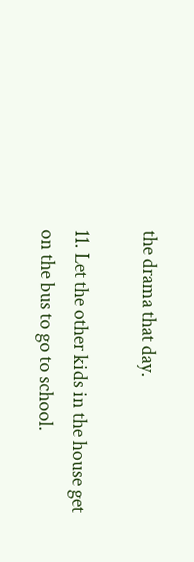the drama that day.

11. Let the other kids in the house get on the bus to go to school.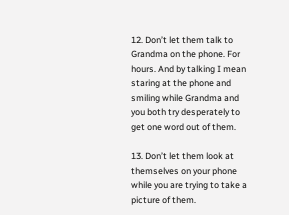12. Don’t let them talk to Grandma on the phone. For hours. And by talking I mean staring at the phone and smiling while Grandma and you both try desperately to get one word out of them.

13. Don’t let them look at themselves on your phone while you are trying to take a picture of them.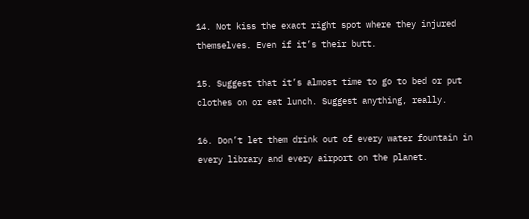14. Not kiss the exact right spot where they injured themselves. Even if it’s their butt.

15. Suggest that it’s almost time to go to bed or put clothes on or eat lunch. Suggest anything, really.

16. Don’t let them drink out of every water fountain in every library and every airport on the planet.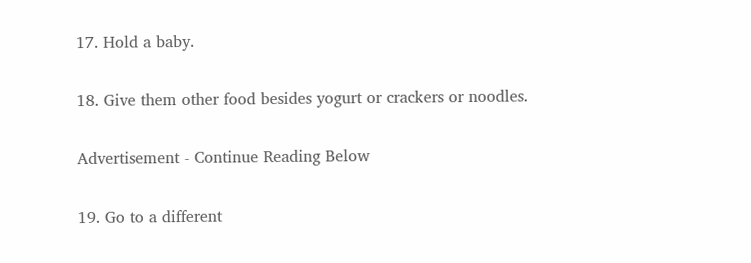17. Hold a baby.

18. Give them other food besides yogurt or crackers or noodles.

Advertisement - Continue Reading Below

19. Go to a different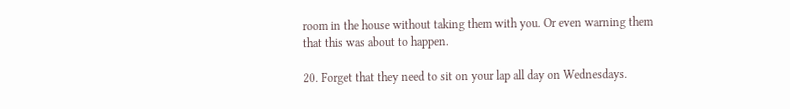room in the house without taking them with you. Or even warning them that this was about to happen.

20. Forget that they need to sit on your lap all day on Wednesdays.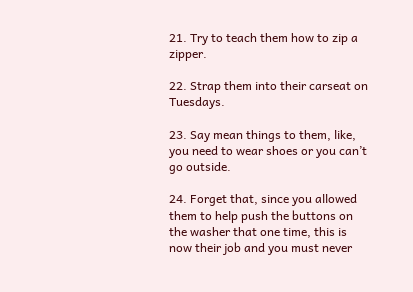21. Try to teach them how to zip a zipper.

22. Strap them into their carseat on Tuesdays.

23. Say mean things to them, like, you need to wear shoes or you can’t go outside.

24. Forget that, since you allowed them to help push the buttons on the washer that one time, this is now their job and you must never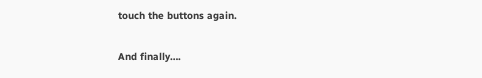touch the buttons again.

And finally….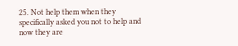25. Not help them when they specifically asked you not to help and now they are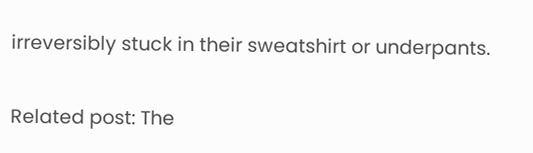irreversibly stuck in their sweatshirt or underpants.

Related post: The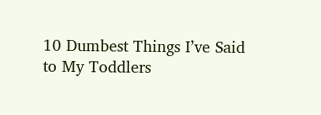10 Dumbest Things I’ve Said to My Toddlers